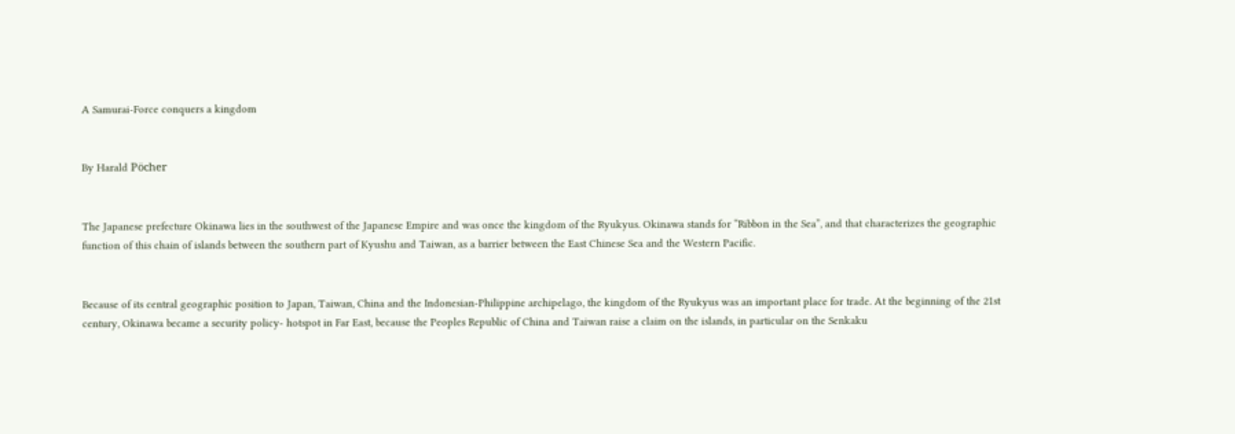A Samurai-Force conquers a kingdom


By Harald Pöcher


The Japanese prefecture Okinawa lies in the southwest of the Japanese Empire and was once the kingdom of the Ryukyus. Okinawa stands for “Ribbon in the Sea”, and that characterizes the geographic function of this chain of islands between the southern part of Kyushu and Taiwan, as a barrier between the East Chinese Sea and the Western Pacific.


Because of its central geographic position to Japan, Taiwan, China and the Indonesian-Philippine archipelago, the kingdom of the Ryukyus was an important place for trade. At the beginning of the 21st century, Okinawa became a security policy- hotspot in Far East, because the Peoples Republic of China and Taiwan raise a claim on the islands, in particular on the Senkaku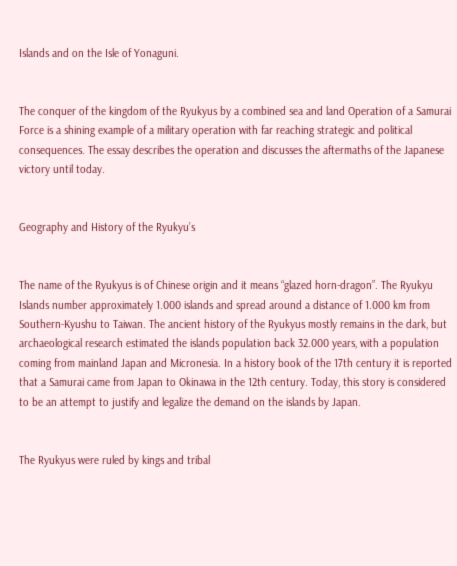Islands and on the Isle of Yonaguni.


The conquer of the kingdom of the Ryukyus by a combined sea and land Operation of a Samurai Force is a shining example of a military operation with far reaching strategic and political consequences. The essay describes the operation and discusses the aftermaths of the Japanese victory until today.


Geography and History of the Ryukyu’s


The name of the Ryukyus is of Chinese origin and it means “glazed horn-dragon”. The Ryukyu Islands number approximately 1.000 islands and spread around a distance of 1.000 km from Southern-Kyushu to Taiwan. The ancient history of the Ryukyus mostly remains in the dark, but archaeological research estimated the islands population back 32.000 years, with a population coming from mainland Japan and Micronesia. In a history book of the 17th century it is reported that a Samurai came from Japan to Okinawa in the 12th century. Today, this story is considered to be an attempt to justify and legalize the demand on the islands by Japan.


The Ryukyus were ruled by kings and tribal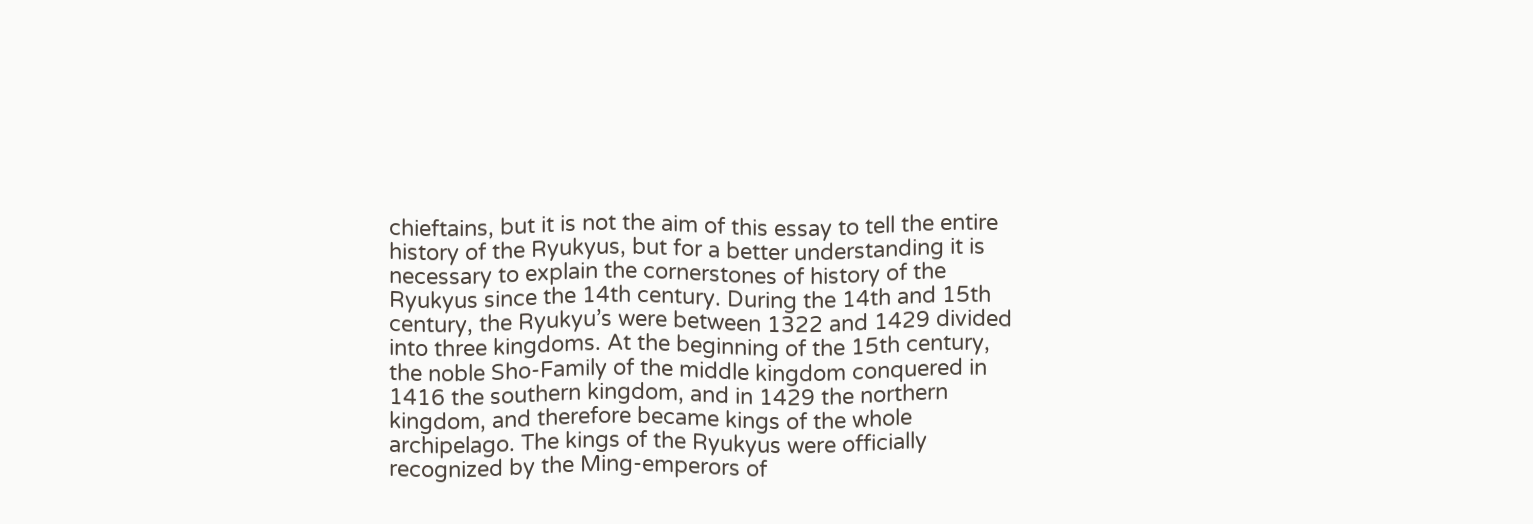chieftains, but it is not the aim of this essay to tell the entire history of the Ryukyus, but for a better understanding it is necessary to explain the cornerstones of history of the Ryukyus since the 14th century. During the 14th and 15th century, the Ryukyu’s were between 1322 and 1429 divided into three kingdoms. At the beginning of the 15th century, the noble Sho-Family of the middle kingdom conquered in 1416 the southern kingdom, and in 1429 the northern kingdom, and therefore became kings of the whole archipelago. The kings of the Ryukyus were officially recognized by the Ming-emperors of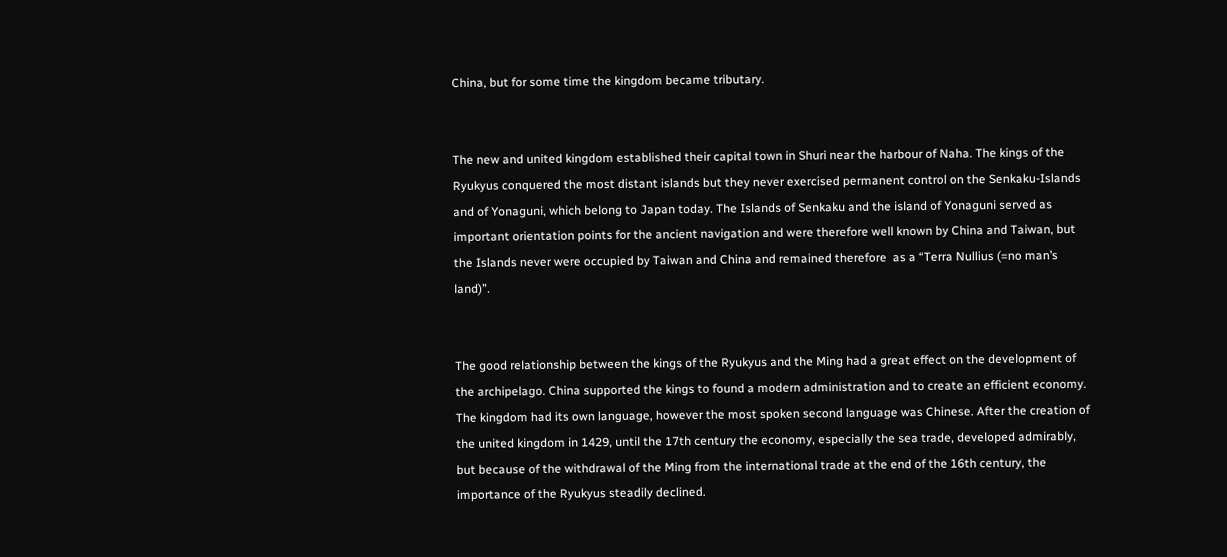China, but for some time the kingdom became tributary.


The new and united kingdom established their capital town in Shuri near the harbour of Naha. The kings of the Ryukyus conquered the most distant islands but they never exercised permanent control on the Senkaku-Islands and of Yonaguni, which belong to Japan today. The Islands of Senkaku and the island of Yonaguni served as important orientation points for the ancient navigation and were therefore well known by China and Taiwan, but the Islands never were occupied by Taiwan and China and remained therefore  as a “Terra Nullius (=no man’s land)”.


The good relationship between the kings of the Ryukyus and the Ming had a great effect on the development of the archipelago. China supported the kings to found a modern administration and to create an efficient economy. The kingdom had its own language, however the most spoken second language was Chinese. After the creation of the united kingdom in 1429, until the 17th century the economy, especially the sea trade, developed admirably, but because of the withdrawal of the Ming from the international trade at the end of the 16th century, the importance of the Ryukyus steadily declined.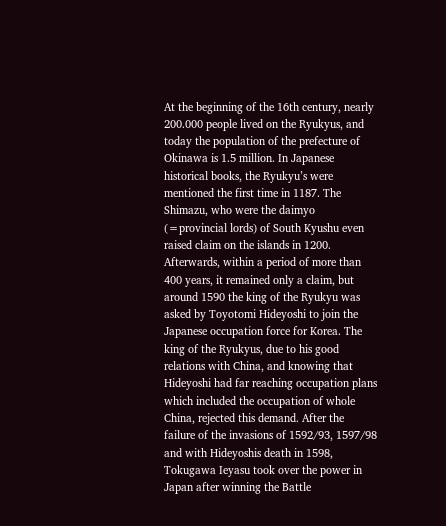At the beginning of the 16th century, nearly 200.000 people lived on the Ryukyus, and today the population of the prefecture of Okinawa is 1.5 million. In Japanese historical books, the Ryukyu’s were mentioned the first time in 1187. The Shimazu, who were the daimyo (=provincial lords) of South Kyushu even raised claim on the islands in 1200. Afterwards, within a period of more than 400 years, it remained only a claim, but around 1590 the king of the Ryukyu was asked by Toyotomi Hideyoshi to join the Japanese occupation force for Korea. The king of the Ryukyus, due to his good relations with China, and knowing that Hideyoshi had far reaching occupation plans which included the occupation of whole China, rejected this demand. After the failure of the invasions of 1592/93, 1597/98 and with Hideyoshis death in 1598, Tokugawa Ieyasu took over the power in Japan after winning the Battle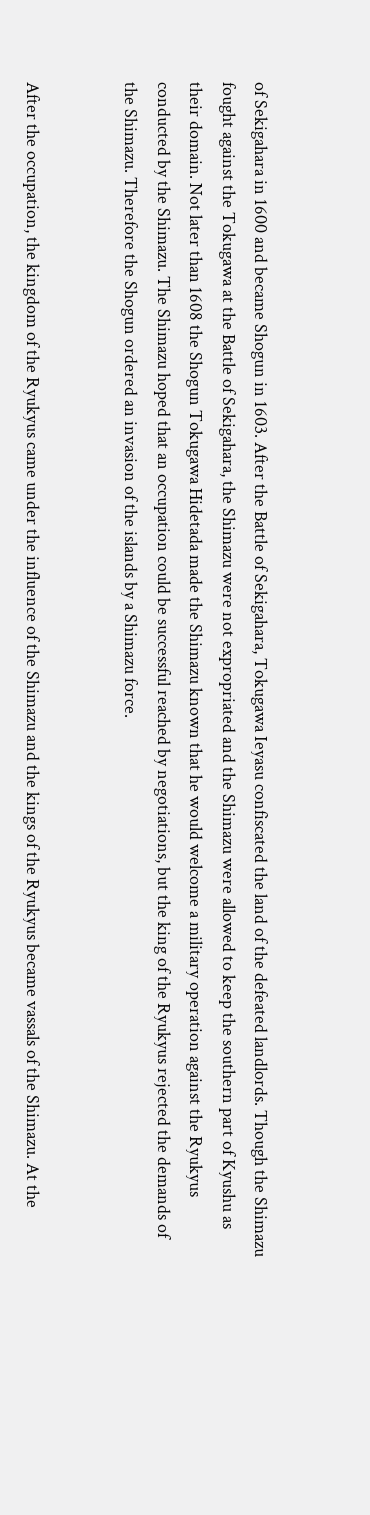of Sekigahara in 1600 and became Shogun in 1603. After the Battle of Sekigahara, Tokugawa Ieyasu confiscated the land of the defeated landlords. Though the Shimazu fought against the Tokugawa at the Battle of Sekigahara, the Shimazu were not expropriated and the Shimazu were allowed to keep the southern part of Kyushu as their domain. Not later than 1608 the Shogun Tokugawa Hidetada made the Shimazu known that he would welcome a military operation against the Ryukyus conducted by the Shimazu. The Shimazu hoped that an occupation could be successful reached by negotiations, but the king of the Ryukyus rejected the demands of the Shimazu. Therefore the Shogun ordered an invasion of the islands by a Shimazu force.


After the occupation, the kingdom of the Ryukyus came under the influence of the Shimazu and the kings of the Ryukyus became vassals of the Shimazu. At the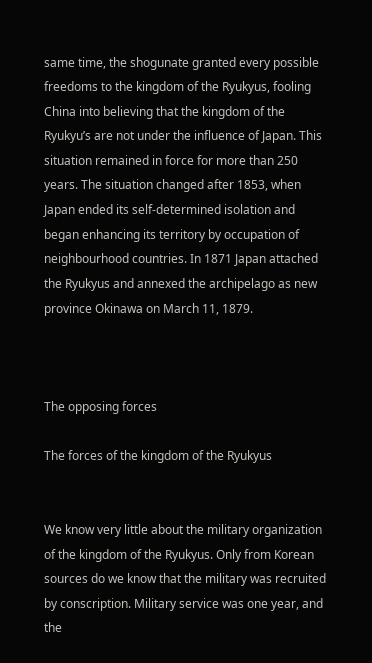same time, the shogunate granted every possible freedoms to the kingdom of the Ryukyus, fooling China into believing that the kingdom of the Ryukyu’s are not under the influence of Japan. This situation remained in force for more than 250 years. The situation changed after 1853, when Japan ended its self-determined isolation and began enhancing its territory by occupation of neighbourhood countries. In 1871 Japan attached the Ryukyus and annexed the archipelago as new province Okinawa on March 11, 1879.



The opposing forces

The forces of the kingdom of the Ryukyus


We know very little about the military organization of the kingdom of the Ryukyus. Only from Korean sources do we know that the military was recruited by conscription. Military service was one year, and the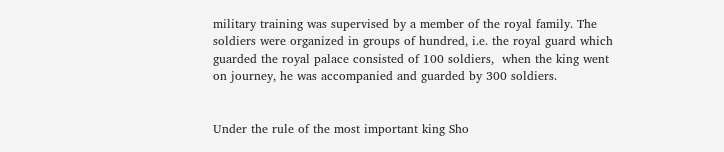military training was supervised by a member of the royal family. The soldiers were organized in groups of hundred, i.e. the royal guard which guarded the royal palace consisted of 100 soldiers,  when the king went on journey, he was accompanied and guarded by 300 soldiers.


Under the rule of the most important king Sho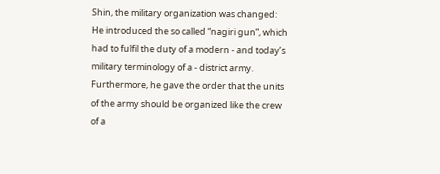Shin, the military organization was changed:  He introduced the so called “nagiri gun”, which had to fulfil the duty of a modern - and today’s military terminology of a - district army. Furthermore, he gave the order that the units of the army should be organized like the crew of a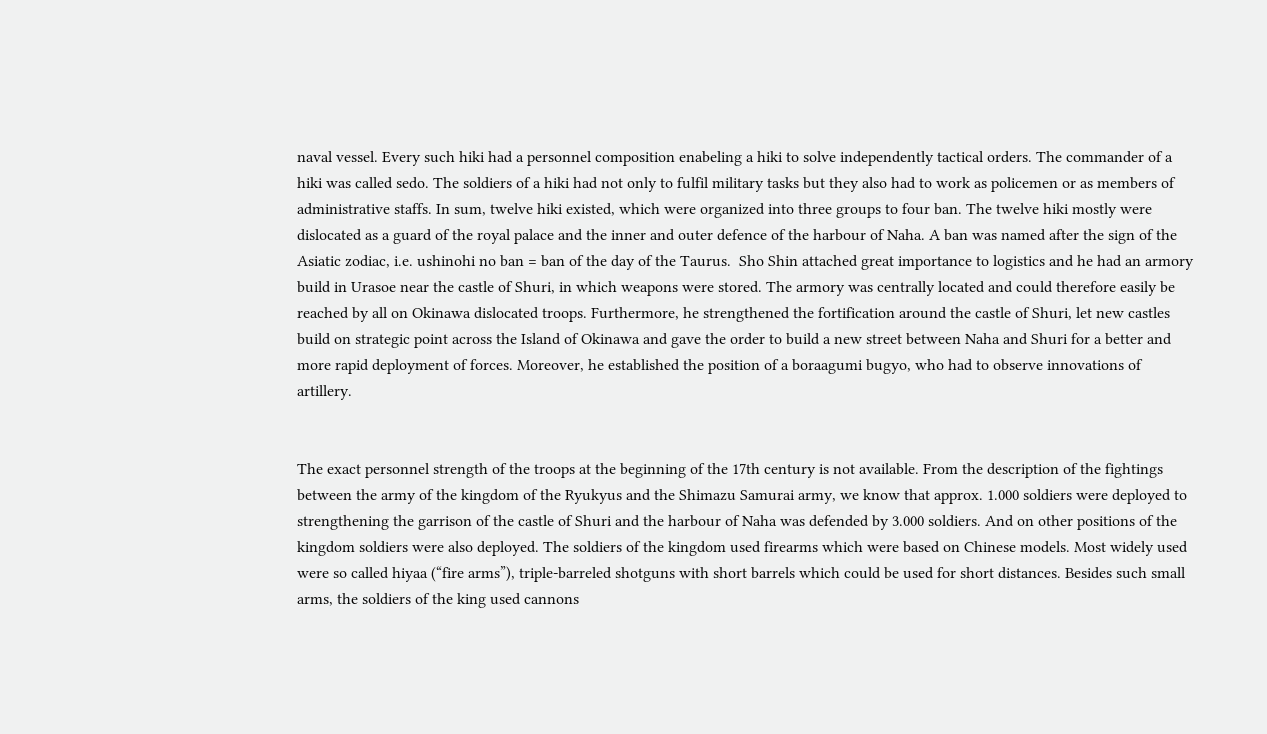naval vessel. Every such hiki had a personnel composition enabeling a hiki to solve independently tactical orders. The commander of a hiki was called sedo. The soldiers of a hiki had not only to fulfil military tasks but they also had to work as policemen or as members of administrative staffs. In sum, twelve hiki existed, which were organized into three groups to four ban. The twelve hiki mostly were dislocated as a guard of the royal palace and the inner and outer defence of the harbour of Naha. A ban was named after the sign of the Asiatic zodiac, i.e. ushinohi no ban = ban of the day of the Taurus.  Sho Shin attached great importance to logistics and he had an armory build in Urasoe near the castle of Shuri, in which weapons were stored. The armory was centrally located and could therefore easily be reached by all on Okinawa dislocated troops. Furthermore, he strengthened the fortification around the castle of Shuri, let new castles build on strategic point across the Island of Okinawa and gave the order to build a new street between Naha and Shuri for a better and more rapid deployment of forces. Moreover, he established the position of a boraagumi bugyo, who had to observe innovations of artillery.


The exact personnel strength of the troops at the beginning of the 17th century is not available. From the description of the fightings between the army of the kingdom of the Ryukyus and the Shimazu Samurai army, we know that approx. 1.000 soldiers were deployed to strengthening the garrison of the castle of Shuri and the harbour of Naha was defended by 3.000 soldiers. And on other positions of the kingdom soldiers were also deployed. The soldiers of the kingdom used firearms which were based on Chinese models. Most widely used were so called hiyaa (“fire arms”), triple-barreled shotguns with short barrels which could be used for short distances. Besides such small arms, the soldiers of the king used cannons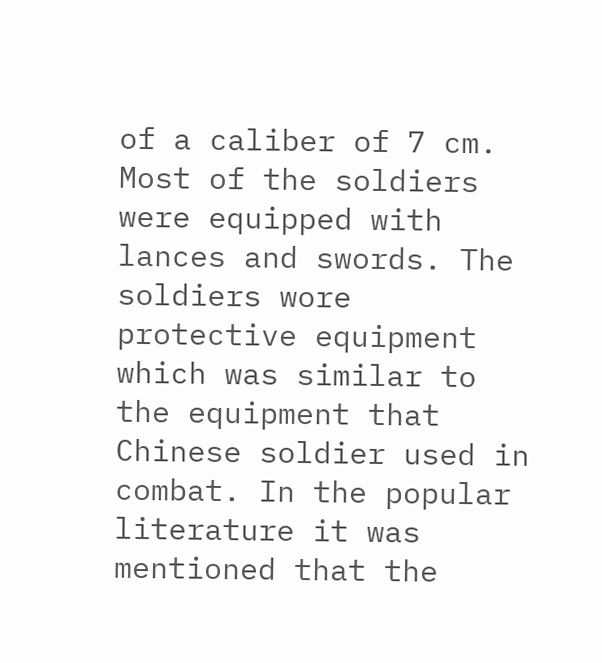of a caliber of 7 cm. Most of the soldiers were equipped with lances and swords. The soldiers wore protective equipment which was similar to the equipment that Chinese soldier used in combat. In the popular literature it was mentioned that the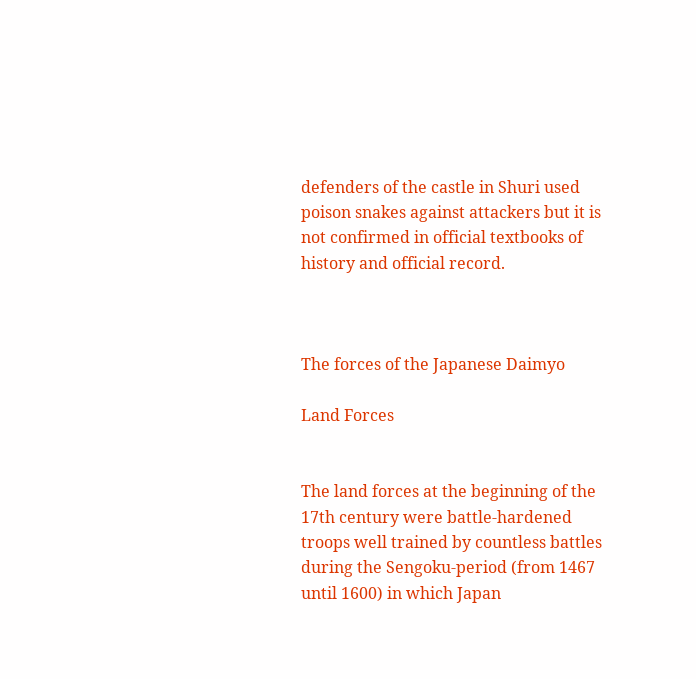defenders of the castle in Shuri used poison snakes against attackers but it is not confirmed in official textbooks of history and official record.



The forces of the Japanese Daimyo

Land Forces


The land forces at the beginning of the 17th century were battle-hardened troops well trained by countless battles during the Sengoku-period (from 1467 until 1600) in which Japan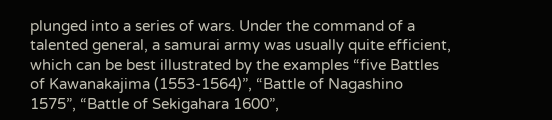plunged into a series of wars. Under the command of a talented general, a samurai army was usually quite efficient, which can be best illustrated by the examples “five Battles of Kawanakajima (1553-1564)”, “Battle of Nagashino 1575”, “Battle of Sekigahara 1600”,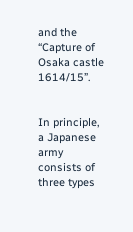and the “Capture of Osaka castle 1614/15”.


In principle, a Japanese army consists of three types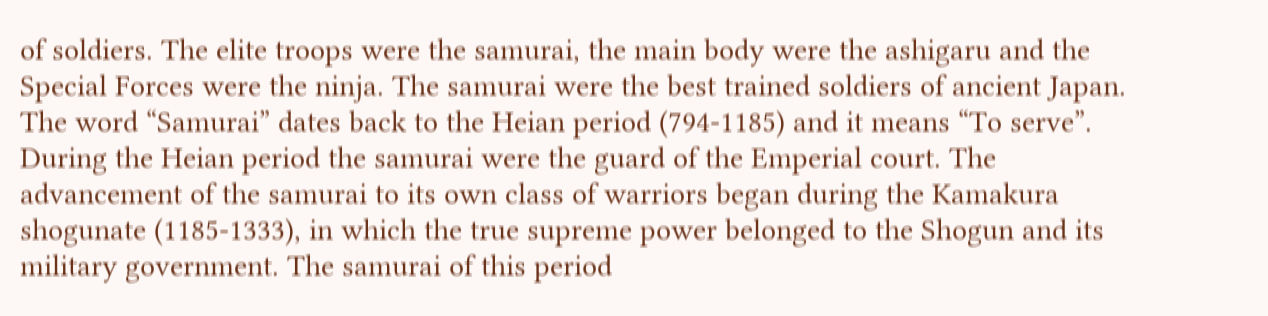of soldiers. The elite troops were the samurai, the main body were the ashigaru and the Special Forces were the ninja. The samurai were the best trained soldiers of ancient Japan. The word “Samurai” dates back to the Heian period (794-1185) and it means “To serve”. During the Heian period the samurai were the guard of the Emperial court. The advancement of the samurai to its own class of warriors began during the Kamakura shogunate (1185-1333), in which the true supreme power belonged to the Shogun and its military government. The samurai of this period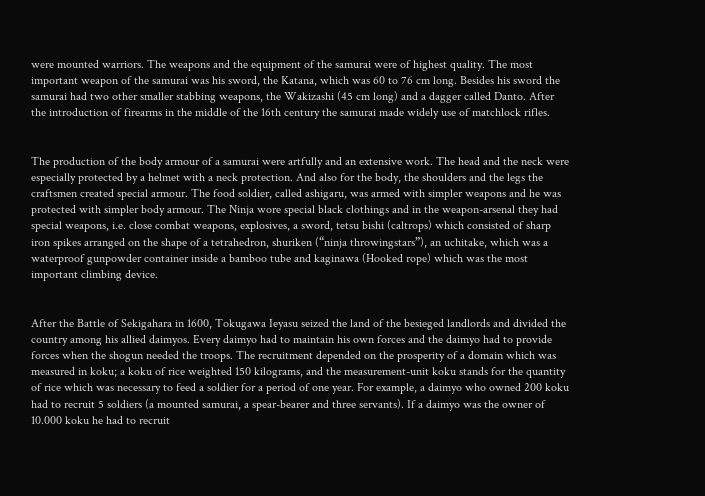were mounted warriors. The weapons and the equipment of the samurai were of highest quality. The most important weapon of the samurai was his sword, the Katana, which was 60 to 76 cm long. Besides his sword the samurai had two other smaller stabbing weapons, the Wakizashi (45 cm long) and a dagger called Danto. After the introduction of firearms in the middle of the 16th century the samurai made widely use of matchlock rifles.


The production of the body armour of a samurai were artfully and an extensive work. The head and the neck were especially protected by a helmet with a neck protection. And also for the body, the shoulders and the legs the craftsmen created special armour. The food soldier, called ashigaru, was armed with simpler weapons and he was protected with simpler body armour. The Ninja wore special black clothings and in the weapon-arsenal they had special weapons, i.e. close combat weapons, explosives, a sword, tetsu bishi (caltrops) which consisted of sharp iron spikes arranged on the shape of a tetrahedron, shuriken (“ninja throwingstars”), an uchitake, which was a waterproof gunpowder container inside a bamboo tube and kaginawa (Hooked rope) which was the most important climbing device.


After the Battle of Sekigahara in 1600, Tokugawa Ieyasu seized the land of the besieged landlords and divided the country among his allied daimyos. Every daimyo had to maintain his own forces and the daimyo had to provide forces when the shogun needed the troops. The recruitment depended on the prosperity of a domain which was measured in koku; a koku of rice weighted 150 kilograms, and the measurement-unit koku stands for the quantity of rice which was necessary to feed a soldier for a period of one year. For example, a daimyo who owned 200 koku had to recruit 5 soldiers (a mounted samurai, a spear-bearer and three servants). If a daimyo was the owner of 10.000 koku he had to recruit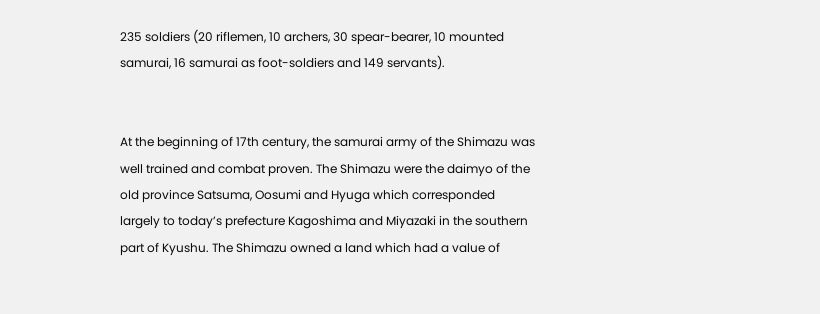235 soldiers (20 riflemen, 10 archers, 30 spear-bearer, 10 mounted samurai, 16 samurai as foot-soldiers and 149 servants).


At the beginning of 17th century, the samurai army of the Shimazu was well trained and combat proven. The Shimazu were the daimyo of the old province Satsuma, Oosumi and Hyuga which corresponded largely to today’s prefecture Kagoshima and Miyazaki in the southern part of Kyushu. The Shimazu owned a land which had a value of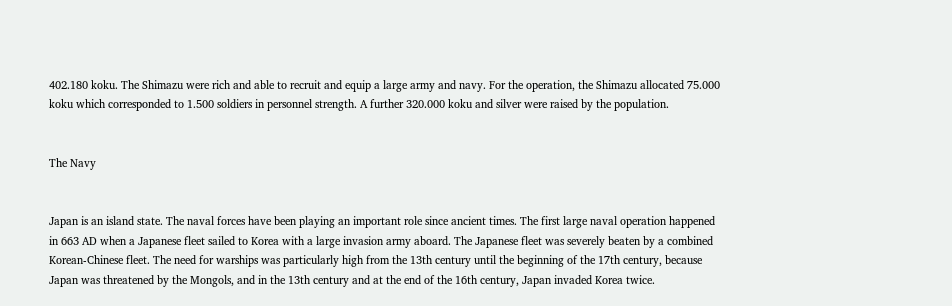402.180 koku. The Shimazu were rich and able to recruit and equip a large army and navy. For the operation, the Shimazu allocated 75.000 koku which corresponded to 1.500 soldiers in personnel strength. A further 320.000 koku and silver were raised by the population.


The Navy


Japan is an island state. The naval forces have been playing an important role since ancient times. The first large naval operation happened in 663 AD when a Japanese fleet sailed to Korea with a large invasion army aboard. The Japanese fleet was severely beaten by a combined Korean-Chinese fleet. The need for warships was particularly high from the 13th century until the beginning of the 17th century, because Japan was threatened by the Mongols, and in the 13th century and at the end of the 16th century, Japan invaded Korea twice.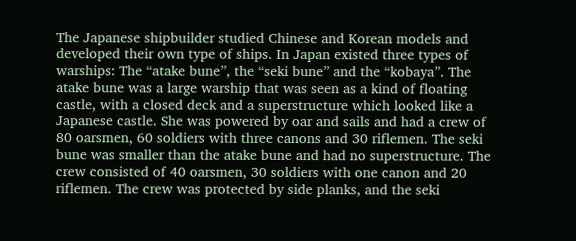The Japanese shipbuilder studied Chinese and Korean models and developed their own type of ships. In Japan existed three types of warships: The “atake bune”, the “seki bune” and the “kobaya”. The atake bune was a large warship that was seen as a kind of floating castle, with a closed deck and a superstructure which looked like a Japanese castle. She was powered by oar and sails and had a crew of 80 oarsmen, 60 soldiers with three canons and 30 riflemen. The seki bune was smaller than the atake bune and had no superstructure. The crew consisted of 40 oarsmen, 30 soldiers with one canon and 20 riflemen. The crew was protected by side planks, and the seki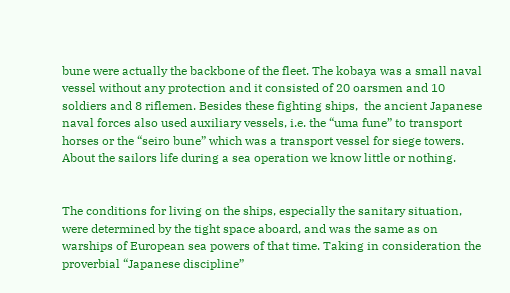bune were actually the backbone of the fleet. The kobaya was a small naval vessel without any protection and it consisted of 20 oarsmen and 10 soldiers and 8 riflemen. Besides these fighting ships,  the ancient Japanese naval forces also used auxiliary vessels, i.e. the “uma fune” to transport horses or the “seiro bune” which was a transport vessel for siege towers. About the sailors life during a sea operation we know little or nothing.


The conditions for living on the ships, especially the sanitary situation, were determined by the tight space aboard, and was the same as on warships of European sea powers of that time. Taking in consideration the proverbial “Japanese discipline”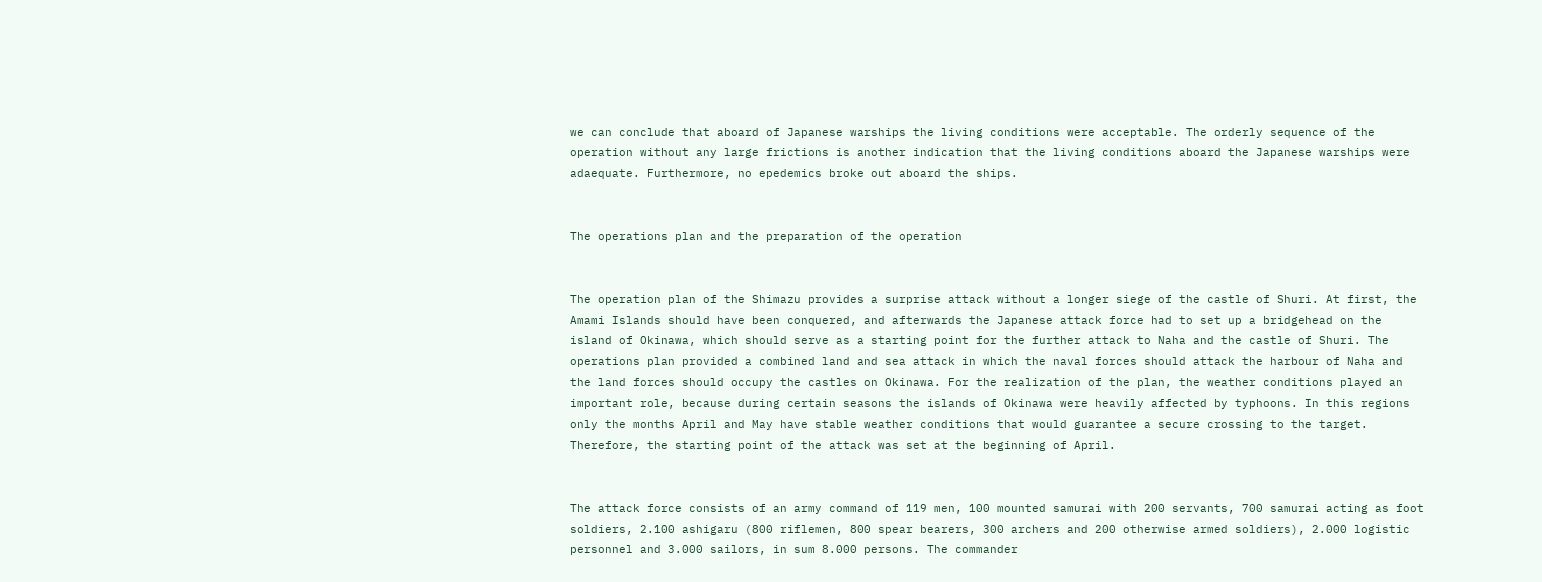we can conclude that aboard of Japanese warships the living conditions were acceptable. The orderly sequence of the operation without any large frictions is another indication that the living conditions aboard the Japanese warships were adaequate. Furthermore, no epedemics broke out aboard the ships.


The operations plan and the preparation of the operation


The operation plan of the Shimazu provides a surprise attack without a longer siege of the castle of Shuri. At first, the Amami Islands should have been conquered, and afterwards the Japanese attack force had to set up a bridgehead on the island of Okinawa, which should serve as a starting point for the further attack to Naha and the castle of Shuri. The operations plan provided a combined land and sea attack in which the naval forces should attack the harbour of Naha and the land forces should occupy the castles on Okinawa. For the realization of the plan, the weather conditions played an important role, because during certain seasons the islands of Okinawa were heavily affected by typhoons. In this regions only the months April and May have stable weather conditions that would guarantee a secure crossing to the target. Therefore, the starting point of the attack was set at the beginning of April.


The attack force consists of an army command of 119 men, 100 mounted samurai with 200 servants, 700 samurai acting as foot soldiers, 2.100 ashigaru (800 riflemen, 800 spear bearers, 300 archers and 200 otherwise armed soldiers), 2.000 logistic personnel and 3.000 sailors, in sum 8.000 persons. The commander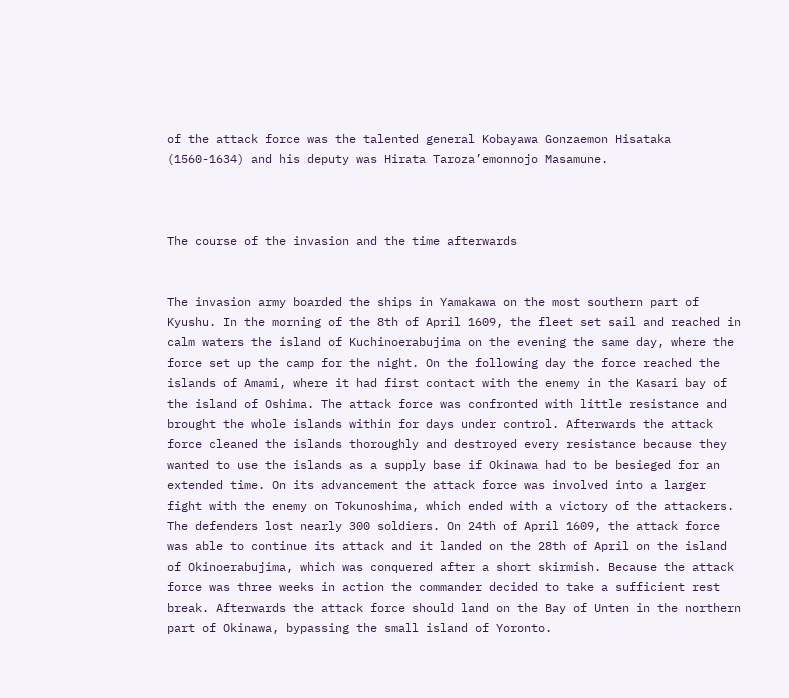of the attack force was the talented general Kobayawa Gonzaemon Hisataka (1560-1634) and his deputy was Hirata Taroza’emonnojo Masamune.



The course of the invasion and the time afterwards


The invasion army boarded the ships in Yamakawa on the most southern part of Kyushu. In the morning of the 8th of April 1609, the fleet set sail and reached in calm waters the island of Kuchinoerabujima on the evening the same day, where the force set up the camp for the night. On the following day the force reached the islands of Amami, where it had first contact with the enemy in the Kasari bay of the island of Oshima. The attack force was confronted with little resistance and brought the whole islands within for days under control. Afterwards the attack force cleaned the islands thoroughly and destroyed every resistance because they wanted to use the islands as a supply base if Okinawa had to be besieged for an extended time. On its advancement the attack force was involved into a larger fight with the enemy on Tokunoshima, which ended with a victory of the attackers. The defenders lost nearly 300 soldiers. On 24th of April 1609, the attack force was able to continue its attack and it landed on the 28th of April on the island of Okinoerabujima, which was conquered after a short skirmish. Because the attack force was three weeks in action the commander decided to take a sufficient rest break. Afterwards the attack force should land on the Bay of Unten in the northern part of Okinawa, bypassing the small island of Yoronto.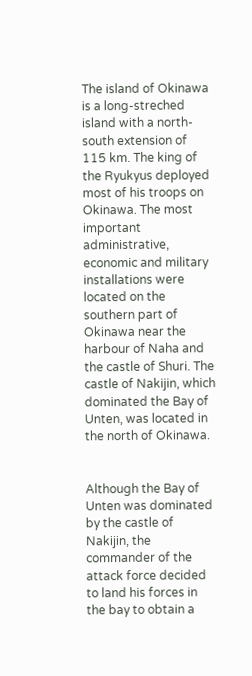The island of Okinawa is a long-streched island with a north-south extension of 115 km. The king of the Ryukyus deployed most of his troops on Okinawa. The most important administrative, economic and military installations were located on the southern part of Okinawa near the harbour of Naha and the castle of Shuri. The castle of Nakijin, which dominated the Bay of Unten, was located in the north of Okinawa.


Although the Bay of Unten was dominated by the castle of Nakijin, the commander of the attack force decided to land his forces in the bay to obtain a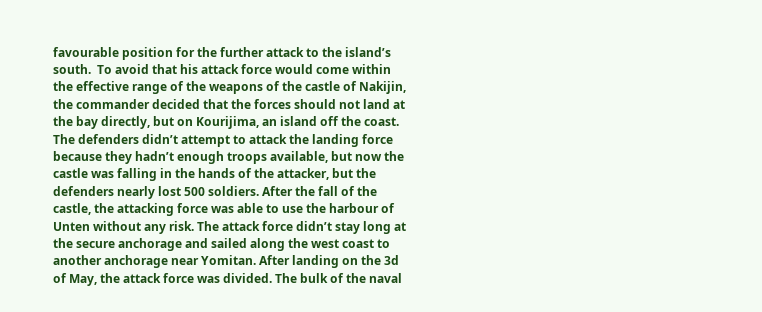favourable position for the further attack to the island’s south.  To avoid that his attack force would come within the effective range of the weapons of the castle of Nakijin, the commander decided that the forces should not land at the bay directly, but on Kourijima, an island off the coast. The defenders didn’t attempt to attack the landing force because they hadn’t enough troops available, but now the castle was falling in the hands of the attacker, but the defenders nearly lost 500 soldiers. After the fall of the castle, the attacking force was able to use the harbour of Unten without any risk. The attack force didn’t stay long at the secure anchorage and sailed along the west coast to another anchorage near Yomitan. After landing on the 3d of May, the attack force was divided. The bulk of the naval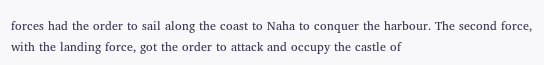forces had the order to sail along the coast to Naha to conquer the harbour. The second force, with the landing force, got the order to attack and occupy the castle of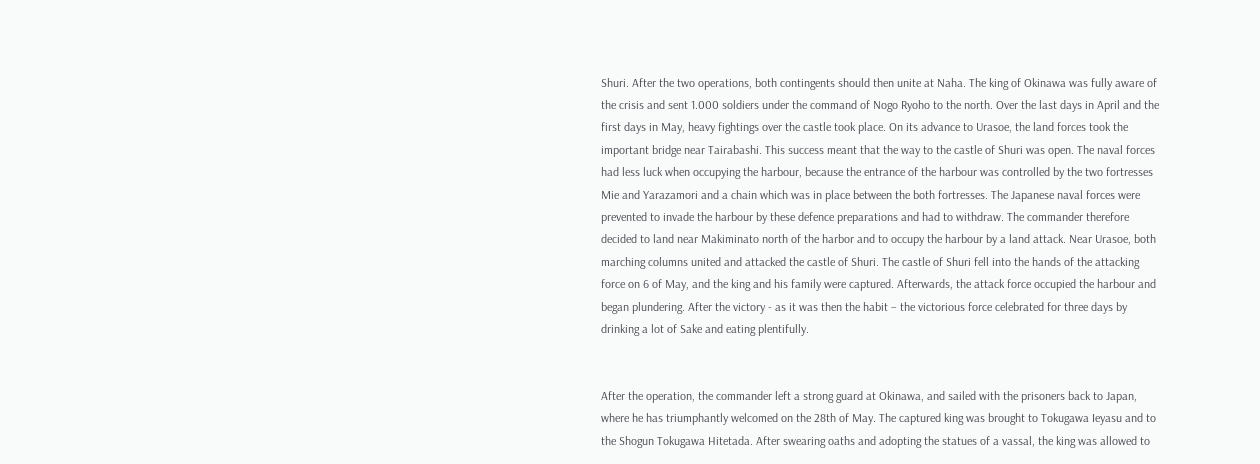Shuri. After the two operations, both contingents should then unite at Naha. The king of Okinawa was fully aware of the crisis and sent 1.000 soldiers under the command of Nogo Ryoho to the north. Over the last days in April and the first days in May, heavy fightings over the castle took place. On its advance to Urasoe, the land forces took the important bridge near Tairabashi. This success meant that the way to the castle of Shuri was open. The naval forces had less luck when occupying the harbour, because the entrance of the harbour was controlled by the two fortresses Mie and Yarazamori and a chain which was in place between the both fortresses. The Japanese naval forces were prevented to invade the harbour by these defence preparations and had to withdraw. The commander therefore decided to land near Makiminato north of the harbor and to occupy the harbour by a land attack. Near Urasoe, both marching columns united and attacked the castle of Shuri. The castle of Shuri fell into the hands of the attacking force on 6 of May, and the king and his family were captured. Afterwards, the attack force occupied the harbour and began plundering. After the victory - as it was then the habit – the victorious force celebrated for three days by drinking a lot of Sake and eating plentifully.


After the operation, the commander left a strong guard at Okinawa, and sailed with the prisoners back to Japan, where he has triumphantly welcomed on the 28th of May. The captured king was brought to Tokugawa Ieyasu and to the Shogun Tokugawa Hitetada. After swearing oaths and adopting the statues of a vassal, the king was allowed to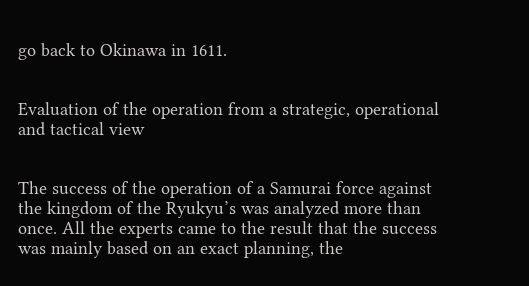go back to Okinawa in 1611.


Evaluation of the operation from a strategic, operational and tactical view


The success of the operation of a Samurai force against the kingdom of the Ryukyu’s was analyzed more than once. All the experts came to the result that the success was mainly based on an exact planning, the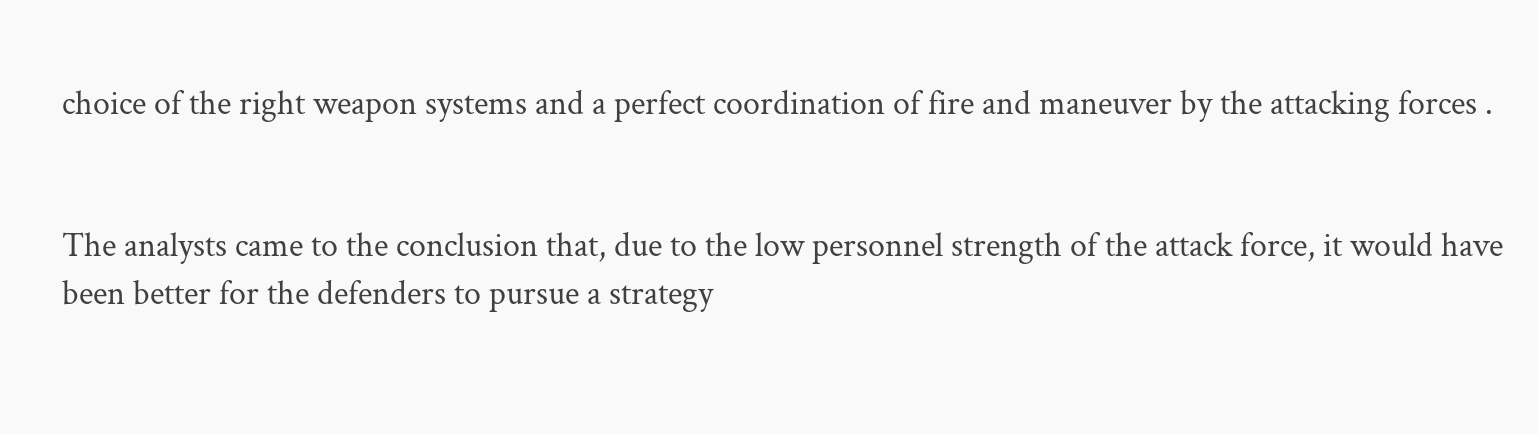choice of the right weapon systems and a perfect coordination of fire and maneuver by the attacking forces .


The analysts came to the conclusion that, due to the low personnel strength of the attack force, it would have been better for the defenders to pursue a strategy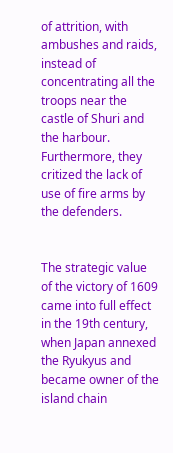of attrition, with ambushes and raids, instead of concentrating all the troops near the castle of Shuri and the harbour. Furthermore, they critized the lack of use of fire arms by the defenders.


The strategic value of the victory of 1609 came into full effect in the 19th century, when Japan annexed the Ryukyus and became owner of the island chain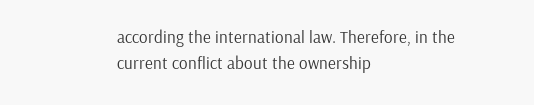according the international law. Therefore, in the current conflict about the ownership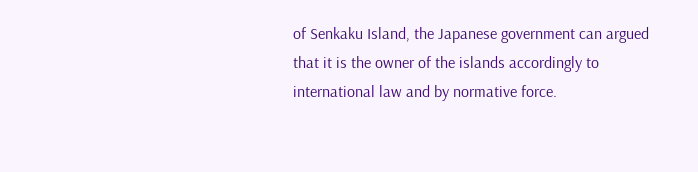of Senkaku Island, the Japanese government can argued that it is the owner of the islands accordingly to international law and by normative force.